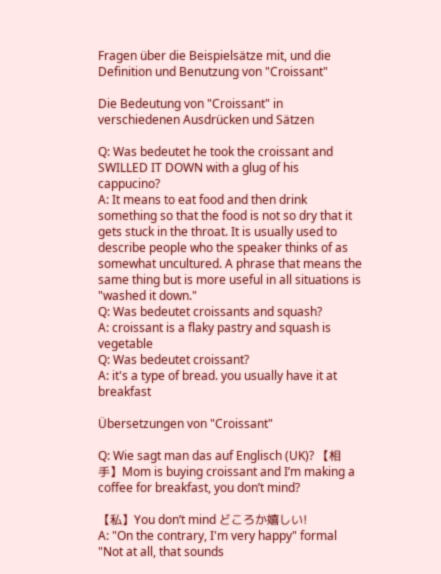Fragen über die Beispielsätze mit, und die Definition und Benutzung von "Croissant"

Die Bedeutung von "Croissant" in verschiedenen Ausdrücken und Sätzen

Q: Was bedeutet he took the croissant and SWILLED IT DOWN with a glug of his cappucino?
A: It means to eat food and then drink something so that the food is not so dry that it gets stuck in the throat. It is usually used to describe people who the speaker thinks of as somewhat uncultured. A phrase that means the same thing but is more useful in all situations is "washed it down."
Q: Was bedeutet croissants and squash?
A: croissant is a flaky pastry and squash is vegetable
Q: Was bedeutet croissant?
A: it's a type of bread. you usually have it at breakfast

Übersetzungen von "Croissant"

Q: Wie sagt man das auf Englisch (UK)? 【相手】Mom is buying croissant and I’m making a coffee for breakfast, you don’t mind?

【私】You don’t mind どころか嬉しい!
A: "On the contrary, I'm very happy" formal
"Not at all, that sounds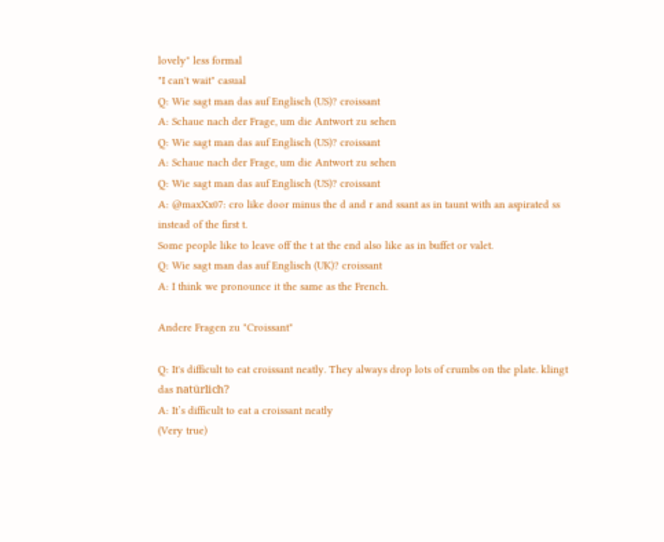lovely" less formal
"I can't wait" casual
Q: Wie sagt man das auf Englisch (US)? croissant
A: Schaue nach der Frage, um die Antwort zu sehen
Q: Wie sagt man das auf Englisch (US)? croissant
A: Schaue nach der Frage, um die Antwort zu sehen
Q: Wie sagt man das auf Englisch (US)? croissant
A: @maxXx07: cro like door minus the d and r and ssant as in taunt with an aspirated ss instead of the first t.
Some people like to leave off the t at the end also like as in buffet or valet.
Q: Wie sagt man das auf Englisch (UK)? croissant
A: I think we pronounce it the same as the French.

Andere Fragen zu "Croissant"

Q: It's difficult to eat croissant neatly. They always drop lots of crumbs on the plate. klingt das natürlich?
A: It’s difficult to eat a croissant neatly
(Very true)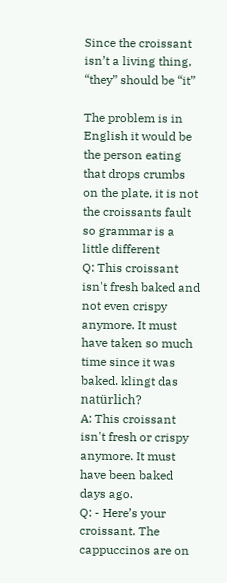Since the croissant isn’t a living thing, “they” should be “it”

The problem is in English it would be the person eating that drops crumbs on the plate, it is not the croissants fault so grammar is a little different
Q: This croissant isn't fresh baked and not even crispy anymore. It must have taken so much time since it was baked. klingt das natürlich?
A: This croissant isn't fresh or crispy anymore. It must have been baked days ago.
Q: - Here’s your croissant. The cappuccinos are on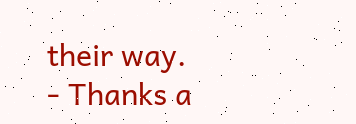their way.
- Thanks a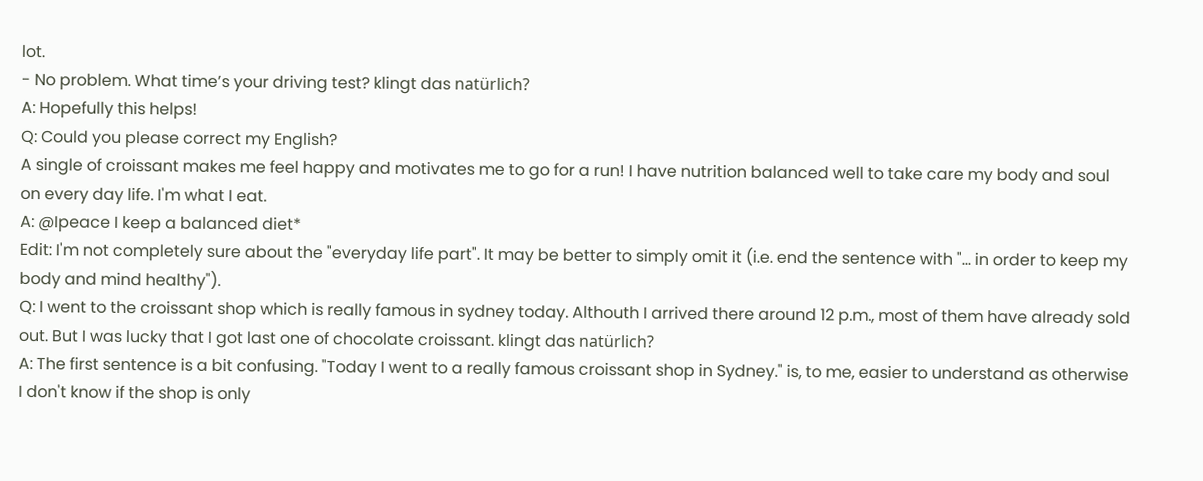lot.
- No problem. What time’s your driving test? klingt das natürlich?
A: Hopefully this helps!
Q: Could you please correct my English?
A single of croissant makes me feel happy and motivates me to go for a run! I have nutrition balanced well to take care my body and soul on every day life. I'm what I eat.
A: @Ipeace I keep a balanced diet*
Edit: I'm not completely sure about the "everyday life part". It may be better to simply omit it (i.e. end the sentence with "... in order to keep my body and mind healthy").
Q: I went to the croissant shop which is really famous in sydney today. Althouth I arrived there around 12 p.m., most of them have already sold out. But I was lucky that I got last one of chocolate croissant. klingt das natürlich?
A: The first sentence is a bit confusing. "Today I went to a really famous croissant shop in Sydney." is, to me, easier to understand as otherwise I don't know if the shop is only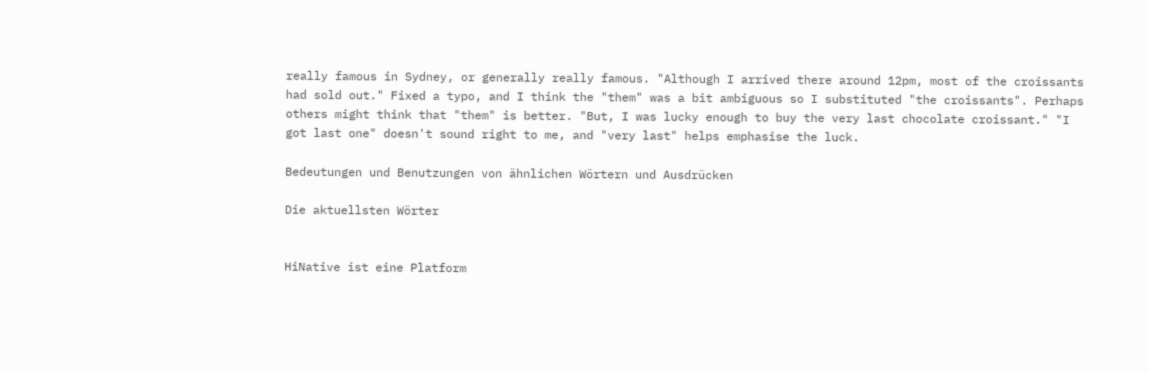really famous in Sydney, or generally really famous. "Although I arrived there around 12pm, most of the croissants had sold out." Fixed a typo, and I think the "them" was a bit ambiguous so I substituted "the croissants". Perhaps others might think that "them" is better. "But, I was lucky enough to buy the very last chocolate croissant." "I got last one" doesn't sound right to me, and "very last" helps emphasise the luck.

Bedeutungen und Benutzungen von ähnlichen Wörtern und Ausdrücken

Die aktuellsten Wörter


HiNative ist eine Platform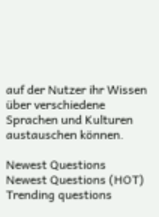auf der Nutzer ihr Wissen über verschiedene Sprachen und Kulturen austauschen können.

Newest Questions
Newest Questions (HOT)
Trending questions